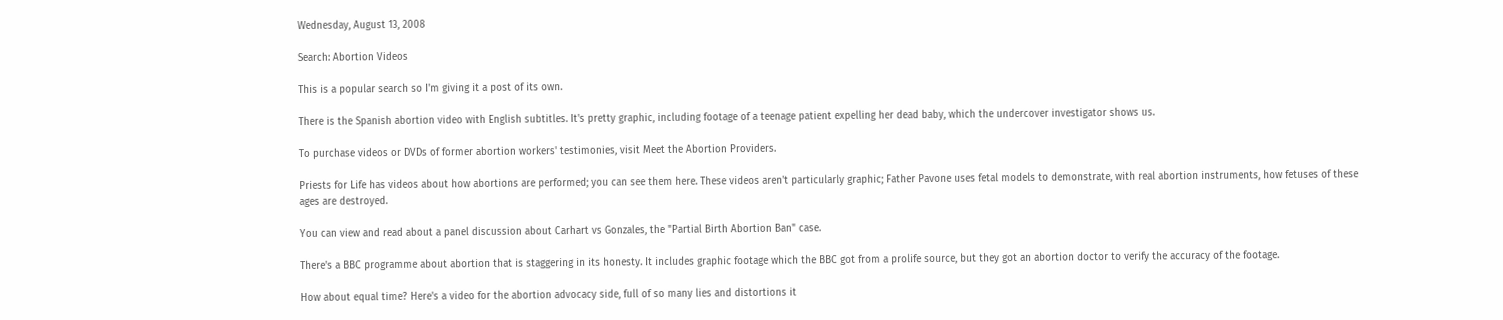Wednesday, August 13, 2008

Search: Abortion Videos

This is a popular search so I'm giving it a post of its own.

There is the Spanish abortion video with English subtitles. It's pretty graphic, including footage of a teenage patient expelling her dead baby, which the undercover investigator shows us.

To purchase videos or DVDs of former abortion workers' testimonies, visit Meet the Abortion Providers.

Priests for Life has videos about how abortions are performed; you can see them here. These videos aren't particularly graphic; Father Pavone uses fetal models to demonstrate, with real abortion instruments, how fetuses of these ages are destroyed.

You can view and read about a panel discussion about Carhart vs Gonzales, the "Partial Birth Abortion Ban" case.

There's a BBC programme about abortion that is staggering in its honesty. It includes graphic footage which the BBC got from a prolife source, but they got an abortion doctor to verify the accuracy of the footage.

How about equal time? Here's a video for the abortion advocacy side, full of so many lies and distortions it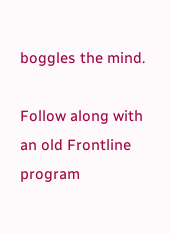boggles the mind.

Follow along with an old Frontline program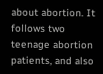about abortion. It follows two teenage abortion patients, and also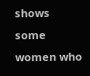shows some women who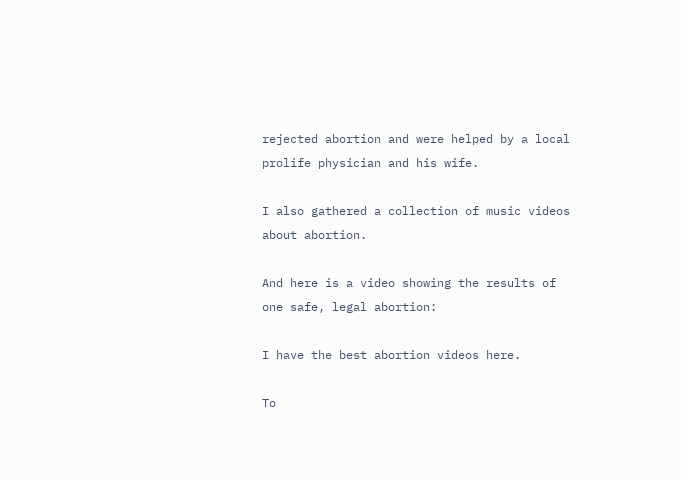rejected abortion and were helped by a local prolife physician and his wife.

I also gathered a collection of music videos about abortion.

And here is a video showing the results of one safe, legal abortion:

I have the best abortion videos here.

To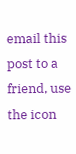email this post to a friend, use the icon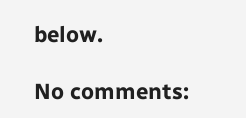below.

No comments: